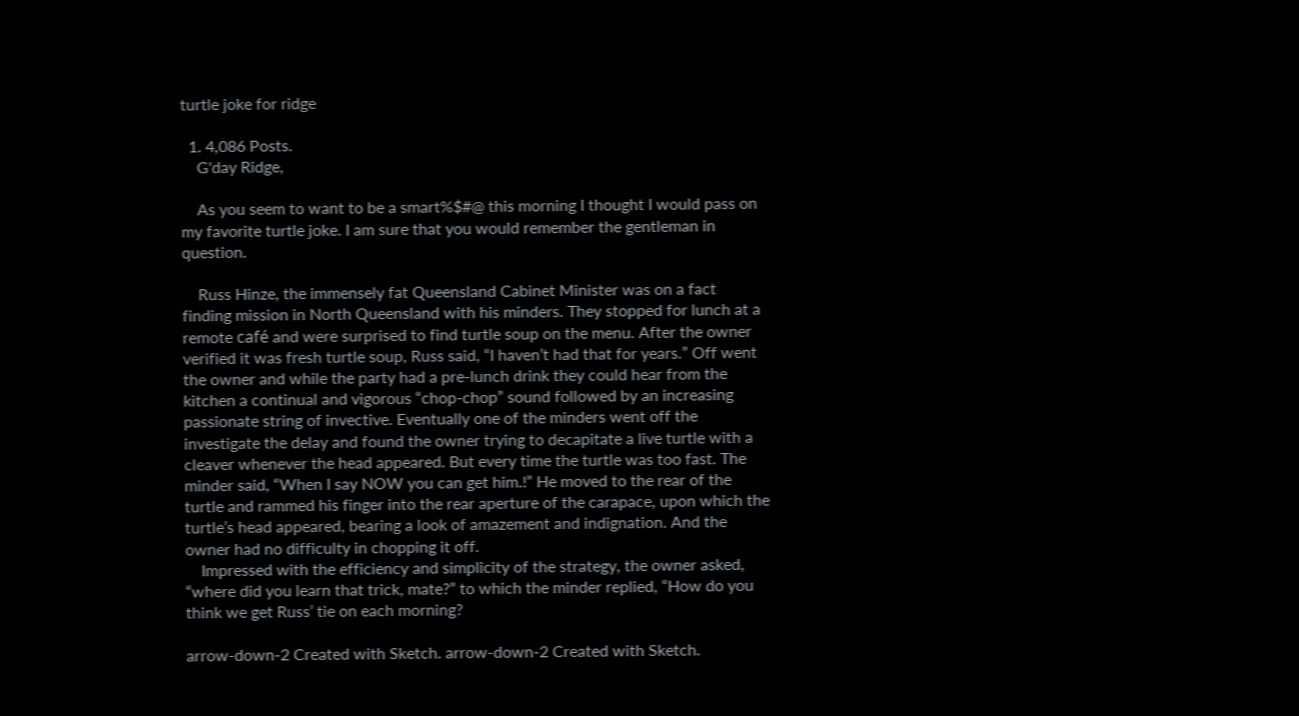turtle joke for ridge

  1. 4,086 Posts.
    G'day Ridge,

    As you seem to want to be a smart%$#@ this morning I thought I would pass on my favorite turtle joke. I am sure that you would remember the gentleman in question.

    Russ Hinze, the immensely fat Queensland Cabinet Minister was on a fact finding mission in North Queensland with his minders. They stopped for lunch at a remote café and were surprised to find turtle soup on the menu. After the owner verified it was fresh turtle soup, Russ said, “I haven’t had that for years.” Off went the owner and while the party had a pre-lunch drink they could hear from the kitchen a continual and vigorous “chop-chop” sound followed by an increasing passionate string of invective. Eventually one of the minders went off the investigate the delay and found the owner trying to decapitate a live turtle with a cleaver whenever the head appeared. But every time the turtle was too fast. The minder said, “When I say NOW you can get him.!” He moved to the rear of the turtle and rammed his finger into the rear aperture of the carapace, upon which the turtle’s head appeared, bearing a look of amazement and indignation. And the owner had no difficulty in chopping it off.
    Impressed with the efficiency and simplicity of the strategy, the owner asked, “where did you learn that trick, mate?” to which the minder replied, “How do you think we get Russ’ tie on each morning?

arrow-down-2 Created with Sketch. arrow-down-2 Created with Sketch.